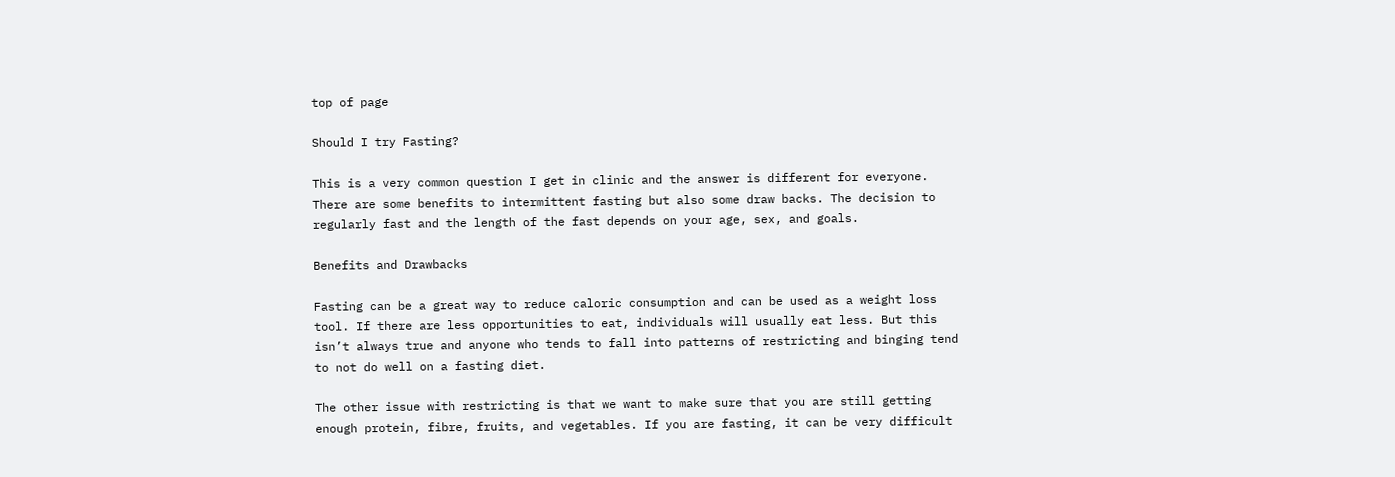top of page

Should I try Fasting?

This is a very common question I get in clinic and the answer is different for everyone. There are some benefits to intermittent fasting but also some draw backs. The decision to regularly fast and the length of the fast depends on your age, sex, and goals.

Benefits and Drawbacks

Fasting can be a great way to reduce caloric consumption and can be used as a weight loss tool. If there are less opportunities to eat, individuals will usually eat less. But this isn’t always true and anyone who tends to fall into patterns of restricting and binging tend to not do well on a fasting diet.

The other issue with restricting is that we want to make sure that you are still getting enough protein, fibre, fruits, and vegetables. If you are fasting, it can be very difficult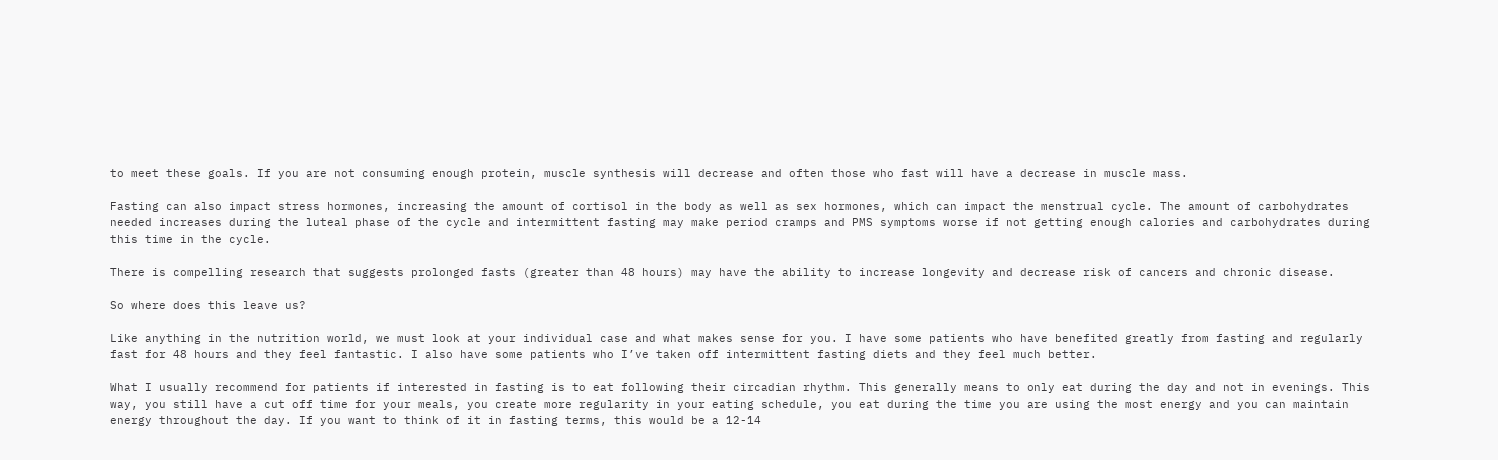to meet these goals. If you are not consuming enough protein, muscle synthesis will decrease and often those who fast will have a decrease in muscle mass.

Fasting can also impact stress hormones, increasing the amount of cortisol in the body as well as sex hormones, which can impact the menstrual cycle. The amount of carbohydrates needed increases during the luteal phase of the cycle and intermittent fasting may make period cramps and PMS symptoms worse if not getting enough calories and carbohydrates during this time in the cycle.

There is compelling research that suggests prolonged fasts (greater than 48 hours) may have the ability to increase longevity and decrease risk of cancers and chronic disease.

So where does this leave us?

Like anything in the nutrition world, we must look at your individual case and what makes sense for you. I have some patients who have benefited greatly from fasting and regularly fast for 48 hours and they feel fantastic. I also have some patients who I’ve taken off intermittent fasting diets and they feel much better.

What I usually recommend for patients if interested in fasting is to eat following their circadian rhythm. This generally means to only eat during the day and not in evenings. This way, you still have a cut off time for your meals, you create more regularity in your eating schedule, you eat during the time you are using the most energy and you can maintain energy throughout the day. If you want to think of it in fasting terms, this would be a 12-14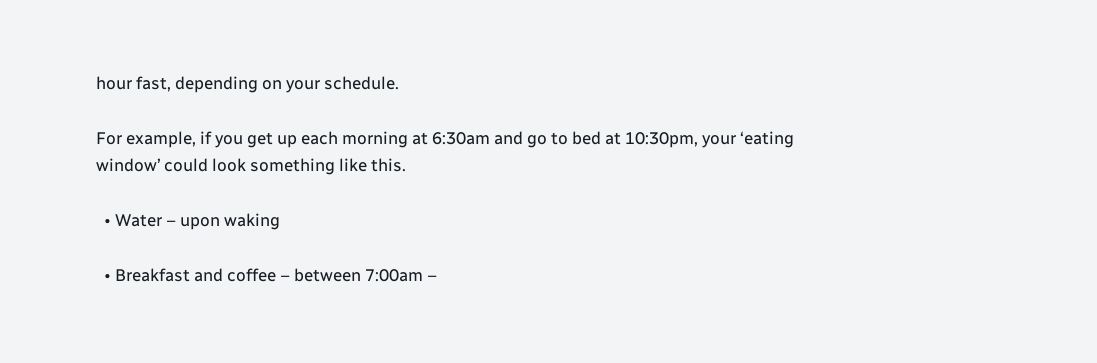hour fast, depending on your schedule.

For example, if you get up each morning at 6:30am and go to bed at 10:30pm, your ‘eating window’ could look something like this.

  • Water – upon waking

  • Breakfast and coffee – between 7:00am –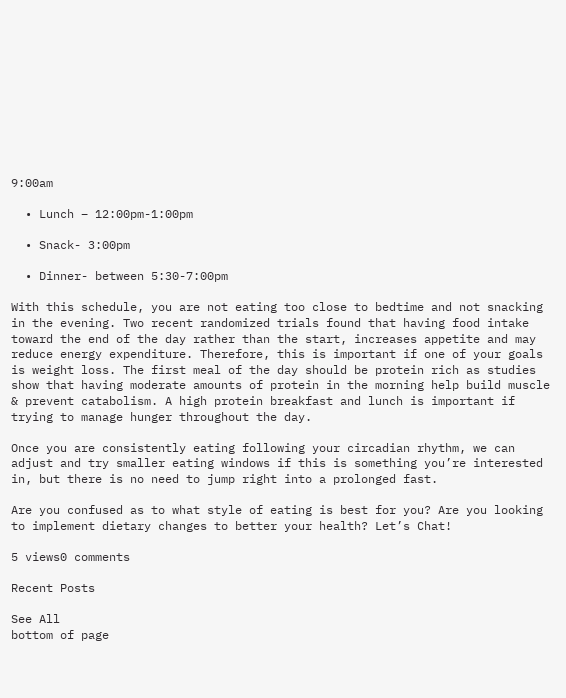9:00am

  • Lunch – 12:00pm-1:00pm

  • Snack- 3:00pm

  • Dinner- between 5:30-7:00pm

With this schedule, you are not eating too close to bedtime and not snacking in the evening. Two recent randomized trials found that having food intake toward the end of the day rather than the start, increases appetite and may reduce energy expenditure. Therefore, this is important if one of your goals is weight loss. The first meal of the day should be protein rich as studies show that having moderate amounts of protein in the morning help build muscle & prevent catabolism. A high protein breakfast and lunch is important if trying to manage hunger throughout the day.

Once you are consistently eating following your circadian rhythm, we can adjust and try smaller eating windows if this is something you’re interested in, but there is no need to jump right into a prolonged fast.

Are you confused as to what style of eating is best for you? Are you looking to implement dietary changes to better your health? Let’s Chat!

5 views0 comments

Recent Posts

See All
bottom of page